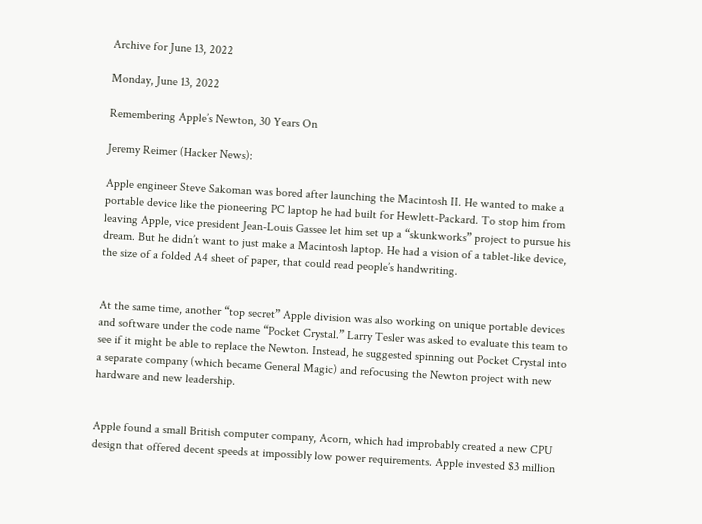Archive for June 13, 2022

Monday, June 13, 2022

Remembering Apple’s Newton, 30 Years On

Jeremy Reimer (Hacker News):

Apple engineer Steve Sakoman was bored after launching the Macintosh II. He wanted to make a portable device like the pioneering PC laptop he had built for Hewlett-Packard. To stop him from leaving Apple, vice president Jean-Louis Gassee let him set up a “skunkworks” project to pursue his dream. But he didn’t want to just make a Macintosh laptop. He had a vision of a tablet-like device, the size of a folded A4 sheet of paper, that could read people’s handwriting.


At the same time, another “top secret” Apple division was also working on unique portable devices and software under the code name “Pocket Crystal.” Larry Tesler was asked to evaluate this team to see if it might be able to replace the Newton. Instead, he suggested spinning out Pocket Crystal into a separate company (which became General Magic) and refocusing the Newton project with new hardware and new leadership.


Apple found a small British computer company, Acorn, which had improbably created a new CPU design that offered decent speeds at impossibly low power requirements. Apple invested $3 million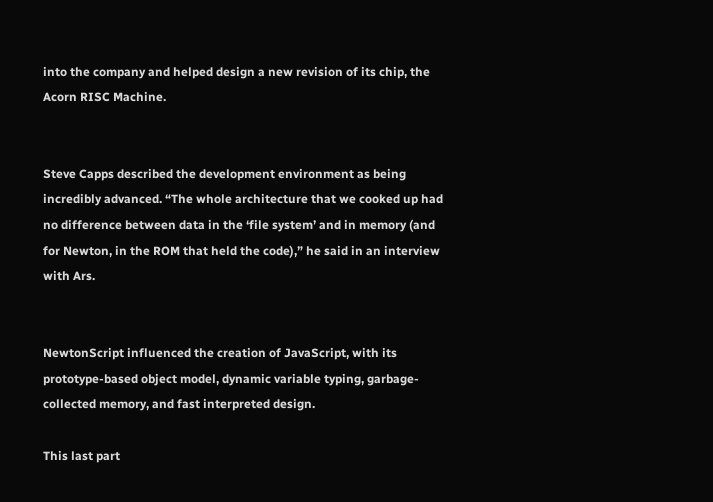into the company and helped design a new revision of its chip, the Acorn RISC Machine.


Steve Capps described the development environment as being incredibly advanced. “The whole architecture that we cooked up had no difference between data in the ‘file system’ and in memory (and for Newton, in the ROM that held the code),” he said in an interview with Ars.


NewtonScript influenced the creation of JavaScript, with its prototype-based object model, dynamic variable typing, garbage-collected memory, and fast interpreted design.

This last part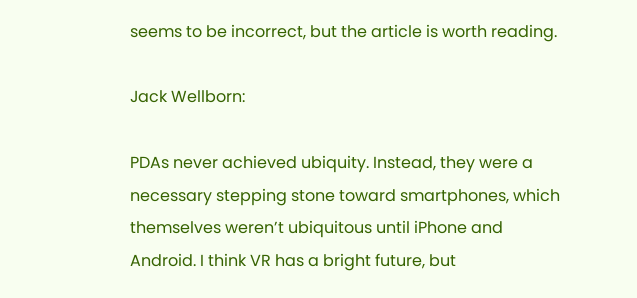seems to be incorrect, but the article is worth reading.

Jack Wellborn:

PDAs never achieved ubiquity. Instead, they were a necessary stepping stone toward smartphones, which themselves weren’t ubiquitous until iPhone and Android. I think VR has a bright future, but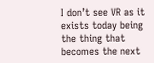I don’t see VR as it exists today being the thing that becomes the next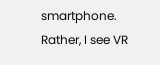smartphone. Rather, I see VR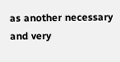as another necessary and very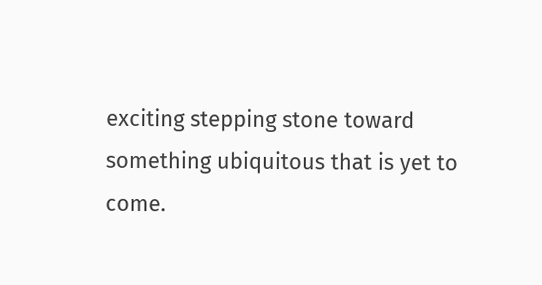exciting stepping stone toward something ubiquitous that is yet to come.